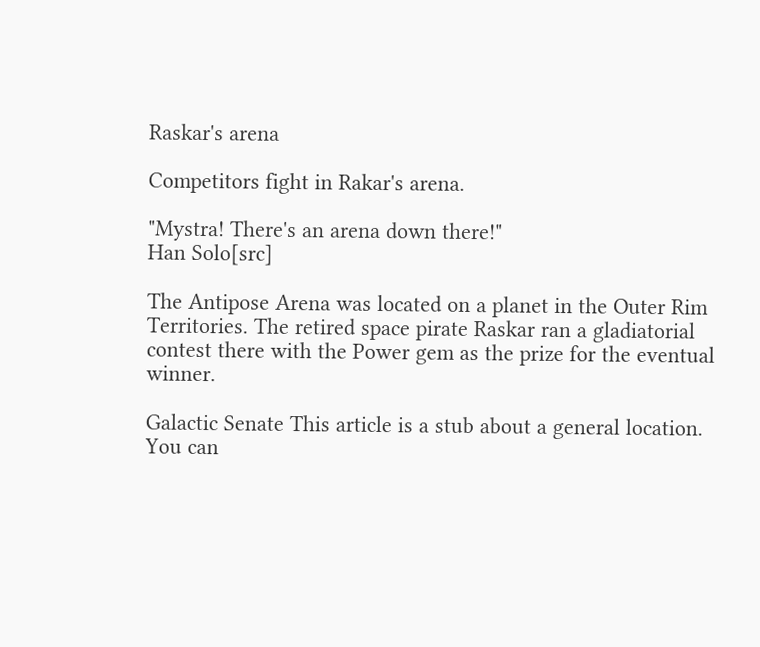Raskar's arena

Competitors fight in Rakar's arena.

"Mystra! There's an arena down there!"
Han Solo[src]

The Antipose Arena was located on a planet in the Outer Rim Territories. The retired space pirate Raskar ran a gladiatorial contest there with the Power gem as the prize for the eventual winner.

Galactic Senate This article is a stub about a general location. You can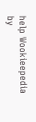help Wookieepedia by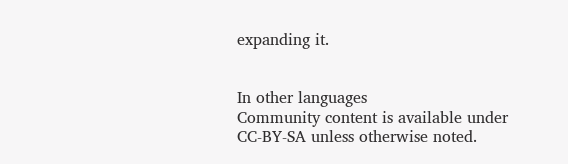expanding it.


In other languages
Community content is available under CC-BY-SA unless otherwise noted.